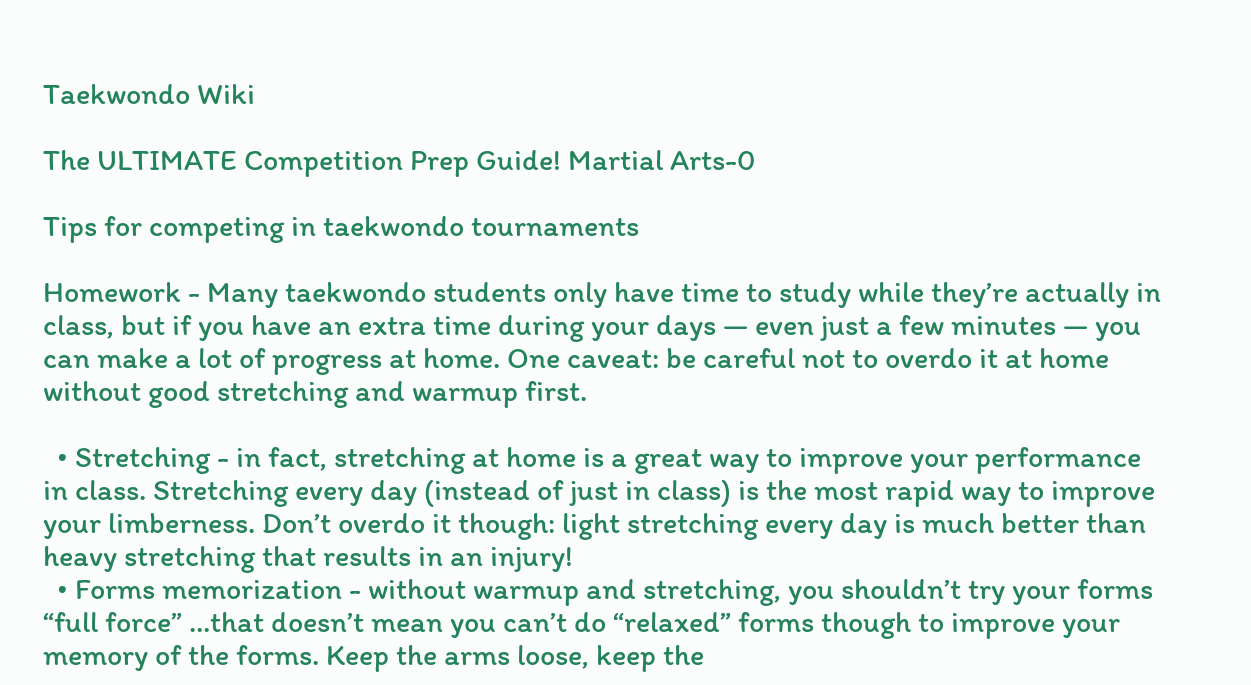Taekwondo Wiki

The ULTIMATE Competition Prep Guide! Martial Arts-0

Tips for competing in taekwondo tournaments

Homework - Many taekwondo students only have time to study while they’re actually in class, but if you have an extra time during your days — even just a few minutes — you can make a lot of progress at home. One caveat: be careful not to overdo it at home without good stretching and warmup first.

  • Stretching - in fact, stretching at home is a great way to improve your performance in class. Stretching every day (instead of just in class) is the most rapid way to improve your limberness. Don’t overdo it though: light stretching every day is much better than heavy stretching that results in an injury!
  • Forms memorization - without warmup and stretching, you shouldn’t try your forms “full force” …that doesn’t mean you can’t do “relaxed” forms though to improve your memory of the forms. Keep the arms loose, keep the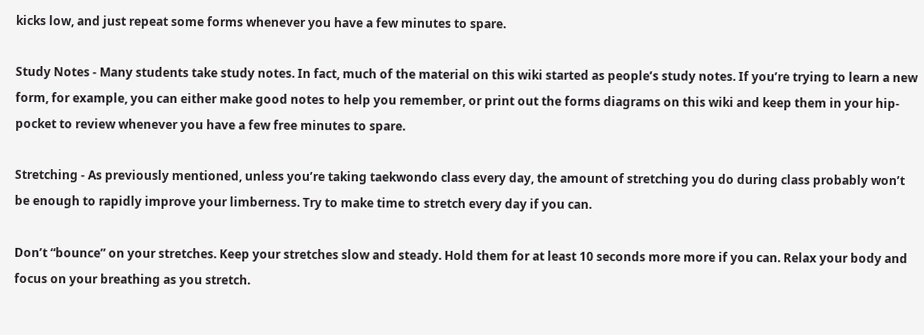kicks low, and just repeat some forms whenever you have a few minutes to spare.

Study Notes - Many students take study notes. In fact, much of the material on this wiki started as people’s study notes. If you’re trying to learn a new form, for example, you can either make good notes to help you remember, or print out the forms diagrams on this wiki and keep them in your hip-pocket to review whenever you have a few free minutes to spare.

Stretching - As previously mentioned, unless you’re taking taekwondo class every day, the amount of stretching you do during class probably won’t be enough to rapidly improve your limberness. Try to make time to stretch every day if you can.

Don’t “bounce” on your stretches. Keep your stretches slow and steady. Hold them for at least 10 seconds more more if you can. Relax your body and focus on your breathing as you stretch.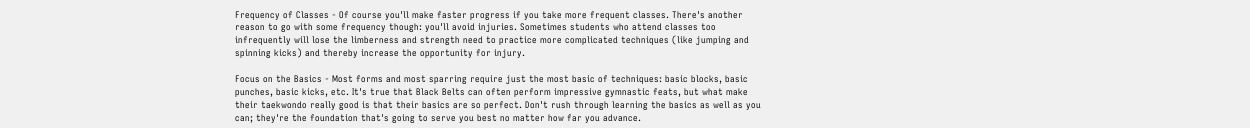Frequency of Classes - Of course you'll make faster progress if you take more frequent classes. There's another reason to go with some frequency though: you'll avoid injuries. Sometimes students who attend classes too infrequently will lose the limberness and strength need to practice more complicated techniques (like jumping and spinning kicks) and thereby increase the opportunity for injury.

Focus on the Basics - Most forms and most sparring require just the most basic of techniques: basic blocks, basic punches, basic kicks, etc. It's true that Black Belts can often perform impressive gymnastic feats, but what make their taekwondo really good is that their basics are so perfect. Don't rush through learning the basics as well as you can; they're the foundation that's going to serve you best no matter how far you advance.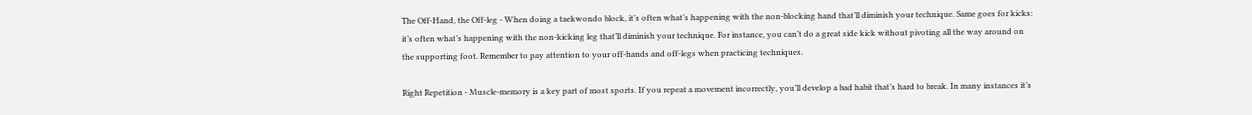The Off-Hand, the Off-leg - When doing a taekwondo block, it’s often what’s happening with the non-blocking hand that’ll diminish your technique. Same goes for kicks: it’s often what’s happening with the non-kicking leg that’ll diminish your technique. For instance, you can’t do a great side kick without pivoting all the way around on the supporting foot. Remember to pay attention to your off-hands and off-legs when practicing techniques.

Right Repetition - Muscle-memory is a key part of most sports. If you repeat a movement incorrectly, you’ll develop a bad habit that’s hard to break. In many instances it’s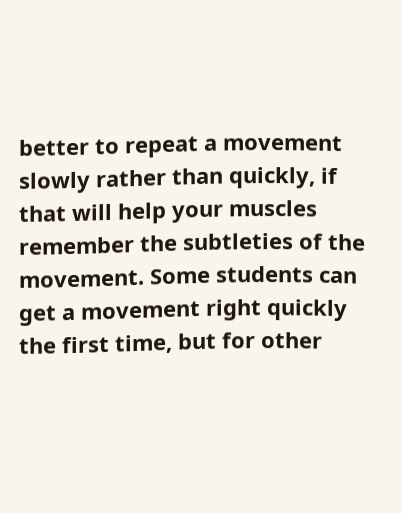better to repeat a movement slowly rather than quickly, if that will help your muscles remember the subtleties of the movement. Some students can get a movement right quickly the first time, but for other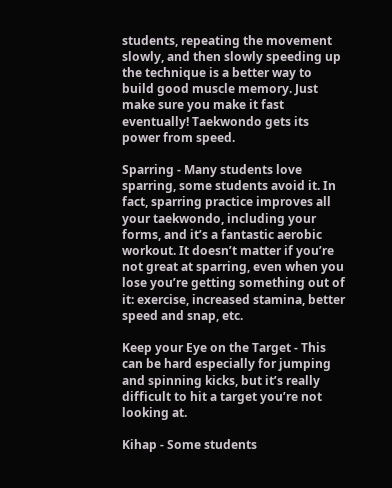students, repeating the movement slowly, and then slowly speeding up the technique is a better way to build good muscle memory. Just make sure you make it fast eventually! Taekwondo gets its power from speed.

Sparring - Many students love sparring, some students avoid it. In fact, sparring practice improves all your taekwondo, including your forms, and it’s a fantastic aerobic workout. It doesn’t matter if you’re not great at sparring, even when you lose you’re getting something out of it: exercise, increased stamina, better speed and snap, etc.

Keep your Eye on the Target - This can be hard especially for jumping and spinning kicks, but it’s really difficult to hit a target you’re not looking at.

Kihap - Some students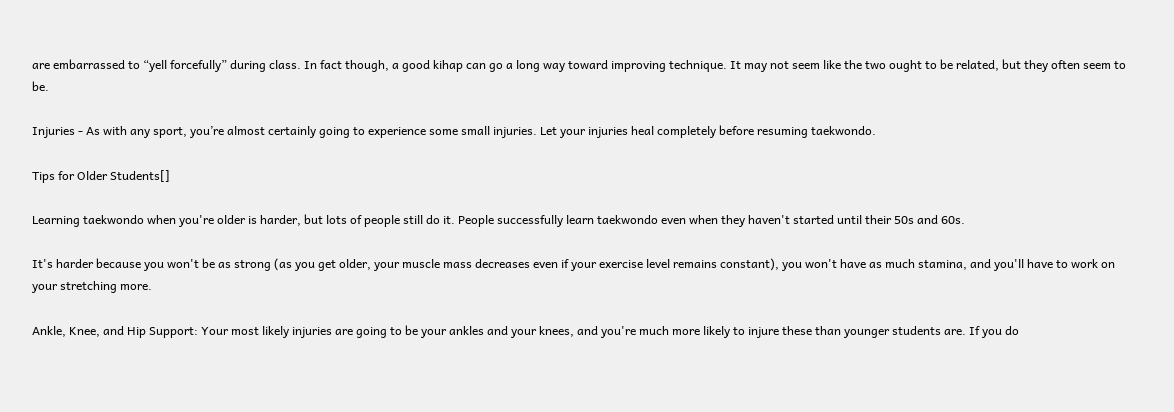are embarrassed to “yell forcefully” during class. In fact though, a good kihap can go a long way toward improving technique. It may not seem like the two ought to be related, but they often seem to be.

Injuries - As with any sport, you’re almost certainly going to experience some small injuries. Let your injuries heal completely before resuming taekwondo.

Tips for Older Students[]

Learning taekwondo when you're older is harder, but lots of people still do it. People successfully learn taekwondo even when they haven't started until their 50s and 60s.

It's harder because you won't be as strong (as you get older, your muscle mass decreases even if your exercise level remains constant), you won't have as much stamina, and you'll have to work on your stretching more.

Ankle, Knee, and Hip Support: Your most likely injuries are going to be your ankles and your knees, and you're much more likely to injure these than younger students are. If you do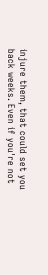injure them, that could set you back weeks. Even if you're not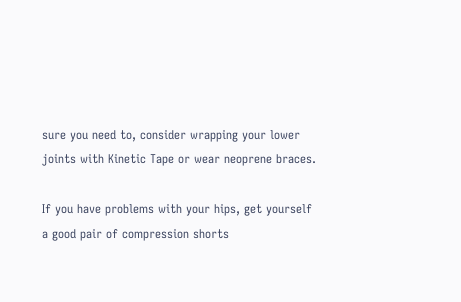sure you need to, consider wrapping your lower joints with Kinetic Tape or wear neoprene braces.

If you have problems with your hips, get yourself a good pair of compression shorts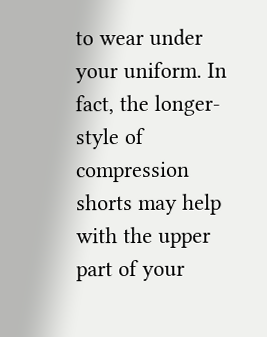to wear under your uniform. In fact, the longer-style of compression shorts may help with the upper part of your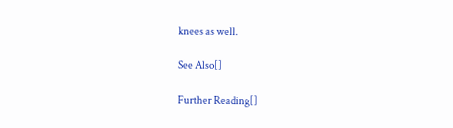knees as well.

See Also[]

Further Reading[]